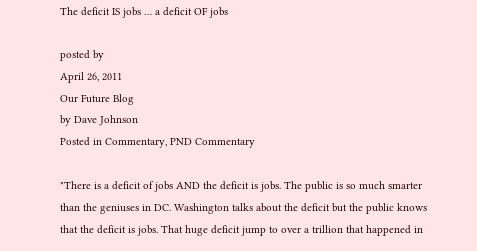The deficit IS jobs … a deficit OF jobs

posted by
April 26, 2011
Our Future Blog
by Dave Johnson
Posted in Commentary, PND Commentary

"There is a deficit of jobs AND the deficit is jobs. The public is so much smarter than the geniuses in DC. Washington talks about the deficit but the public knows that the deficit is jobs. That huge deficit jump to over a trillion that happened in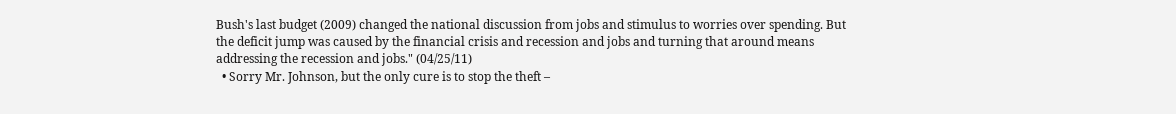Bush's last budget (2009) changed the national discussion from jobs and stimulus to worries over spending. But the deficit jump was caused by the financial crisis and recession and jobs and turning that around means addressing the recession and jobs." (04/25/11)
  • Sorry Mr. Johnson, but the only cure is to stop the theft –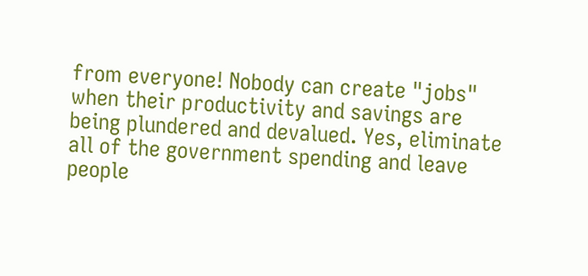from everyone! Nobody can create "jobs" when their productivity and savings are being plundered and devalued. Yes, eliminate all of the government spending and leave people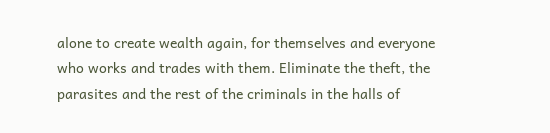alone to create wealth again, for themselves and everyone who works and trades with them. Eliminate the theft, the parasites and the rest of the criminals in the halls of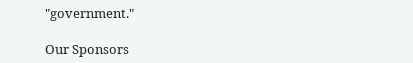"government."

Our Sponsors